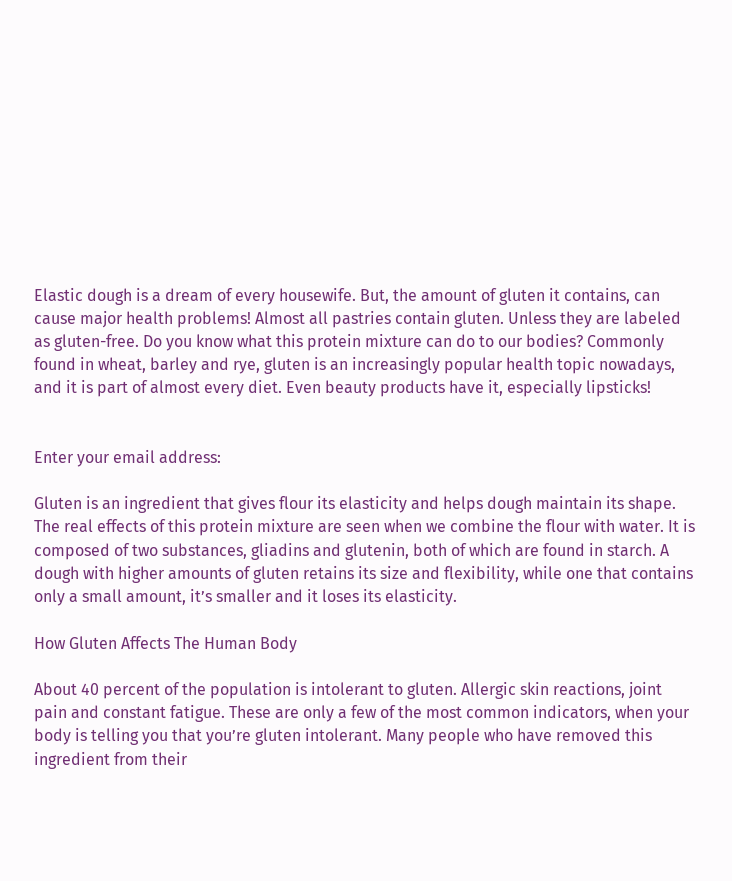Elastic dough is a dream of every housewife. But, the amount of gluten it contains, can cause major health problems! Almost all pastries contain gluten. Unless they are labeled as gluten-free. Do you know what this protein mixture can do to our bodies? Commonly found in wheat, barley and rye, gluten is an increasingly popular health topic nowadays, and it is part of almost every diet. Even beauty products have it, especially lipsticks!


Enter your email address:

Gluten is an ingredient that gives flour its elasticity and helps dough maintain its shape. The real effects of this protein mixture are seen when we combine the flour with water. It is composed of two substances, gliadins and glutenin, both of which are found in starch. A dough with higher amounts of gluten retains its size and flexibility, while one that contains only a small amount, it’s smaller and it loses its elasticity.

How Gluten Affects The Human Body

About 40 percent of the population is intolerant to gluten. Allergic skin reactions, joint pain and constant fatigue. These are only a few of the most common indicators, when your body is telling you that you’re gluten intolerant. Many people who have removed this ingredient from their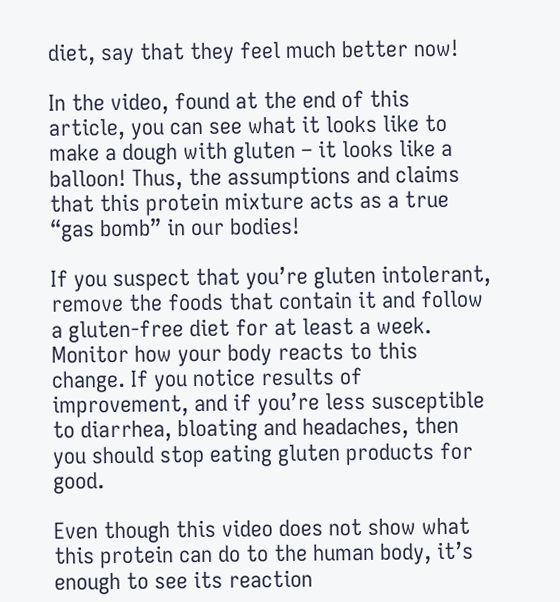diet, say that they feel much better now!

In the video, found at the end of this article, you can see what it looks like to make a dough with gluten – it looks like a balloon! Thus, the assumptions and claims that this protein mixture acts as a true “gas bomb” in our bodies!

If you suspect that you’re gluten intolerant, remove the foods that contain it and follow a gluten-free diet for at least a week. Monitor how your body reacts to this change. If you notice results of improvement, and if you’re less susceptible to diarrhea, bloating and headaches, then you should stop eating gluten products for good.

Even though this video does not show what this protein can do to the human body, it’s enough to see its reaction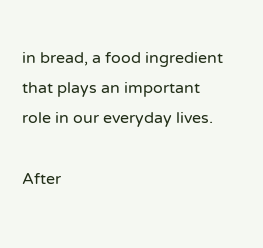in bread, a food ingredient that plays an important role in our everyday lives.

After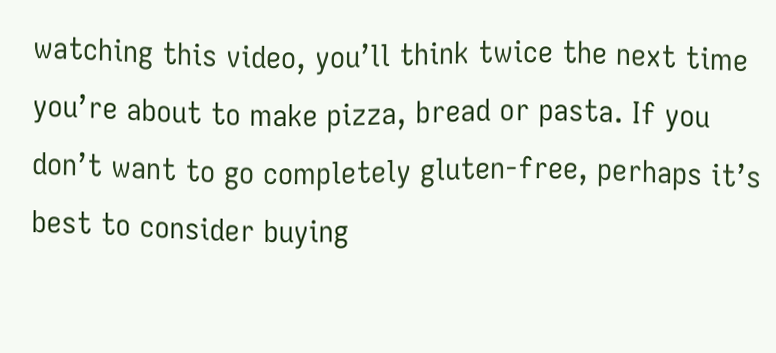watching this video, you’ll think twice the next time you’re about to make pizza, bread or pasta. If you don’t want to go completely gluten-free, perhaps it’s best to consider buying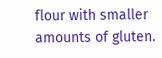flour with smaller amounts of gluten.